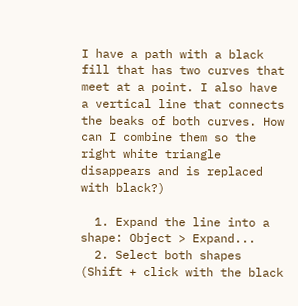I have a path with a black fill that has two curves that meet at a point. I also have a vertical line that connects the beaks of both curves. How can I combine them so the right white triangle disappears and is replaced with black?)

  1. Expand the line into a shape: Object > Expand...
  2. Select both shapes (Shift + click with the black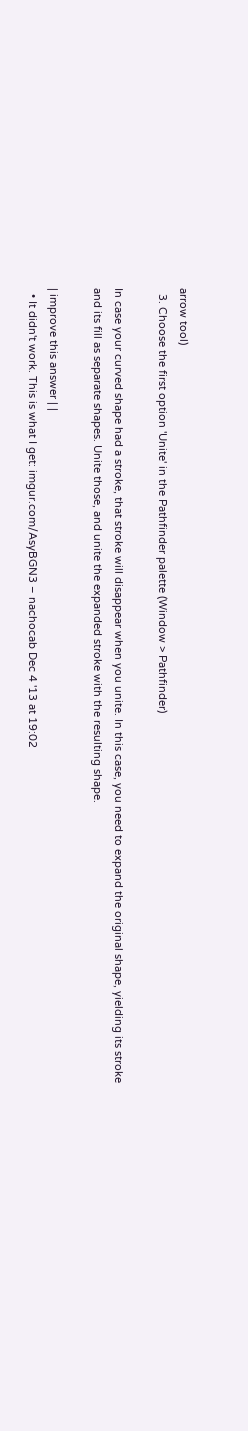arrow tool)
  3. Choose the first option 'Unite' in the Pathfinder palette (Window > Pathfinder)

In case your curved shape had a stroke, that stroke will disappear when you unite. In this case, you need to expand the original shape, yielding its stroke and its fill as separate shapes. Unite those, and unite the expanded stroke with the resulting shape.

| improve this answer | |
  • It didn't work. This is what I get: imgur.com/AsyBGN3 – nachocab Dec 4 '13 at 19:02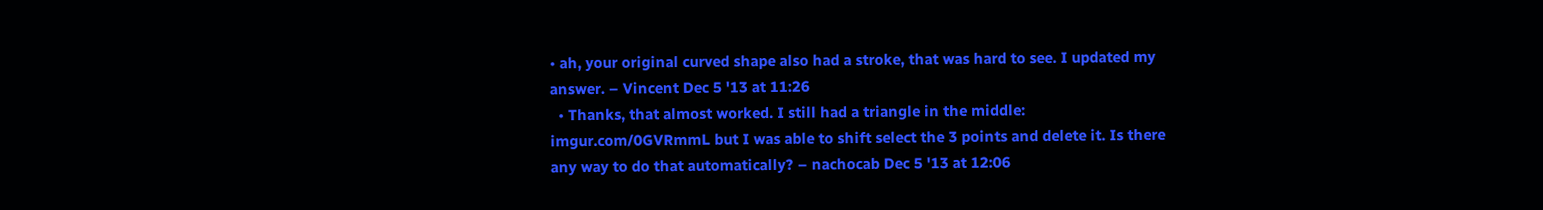• ah, your original curved shape also had a stroke, that was hard to see. I updated my answer. – Vincent Dec 5 '13 at 11:26
  • Thanks, that almost worked. I still had a triangle in the middle: imgur.com/0GVRmmL but I was able to shift select the 3 points and delete it. Is there any way to do that automatically? – nachocab Dec 5 '13 at 12:06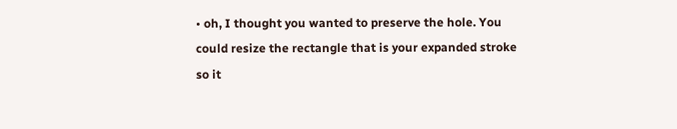• oh, I thought you wanted to preserve the hole. You could resize the rectangle that is your expanded stroke so it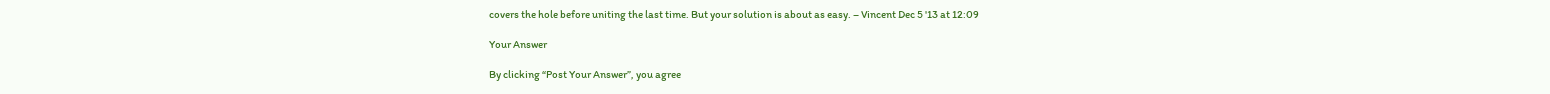covers the hole before uniting the last time. But your solution is about as easy. – Vincent Dec 5 '13 at 12:09

Your Answer

By clicking “Post Your Answer”, you agree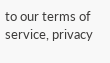to our terms of service, privacy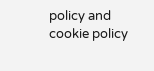policy and cookie policy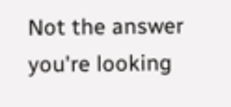Not the answer you're looking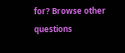for? Browse other questions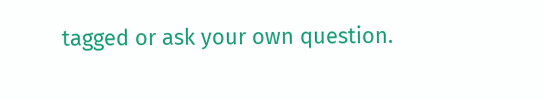tagged or ask your own question.